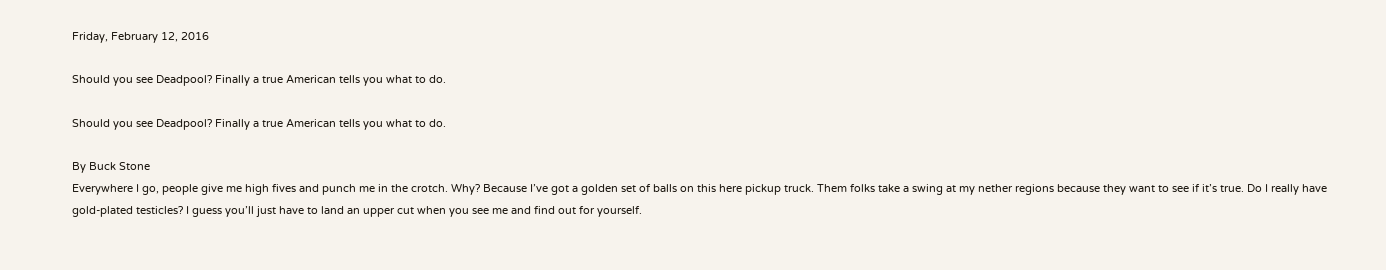Friday, February 12, 2016

Should you see Deadpool? Finally a true American tells you what to do.

Should you see Deadpool? Finally a true American tells you what to do.

By Buck Stone
Everywhere I go, people give me high fives and punch me in the crotch. Why? Because I’ve got a golden set of balls on this here pickup truck. Them folks take a swing at my nether regions because they want to see if it’s true. Do I really have gold-plated testicles? I guess you’ll just have to land an upper cut when you see me and find out for yourself.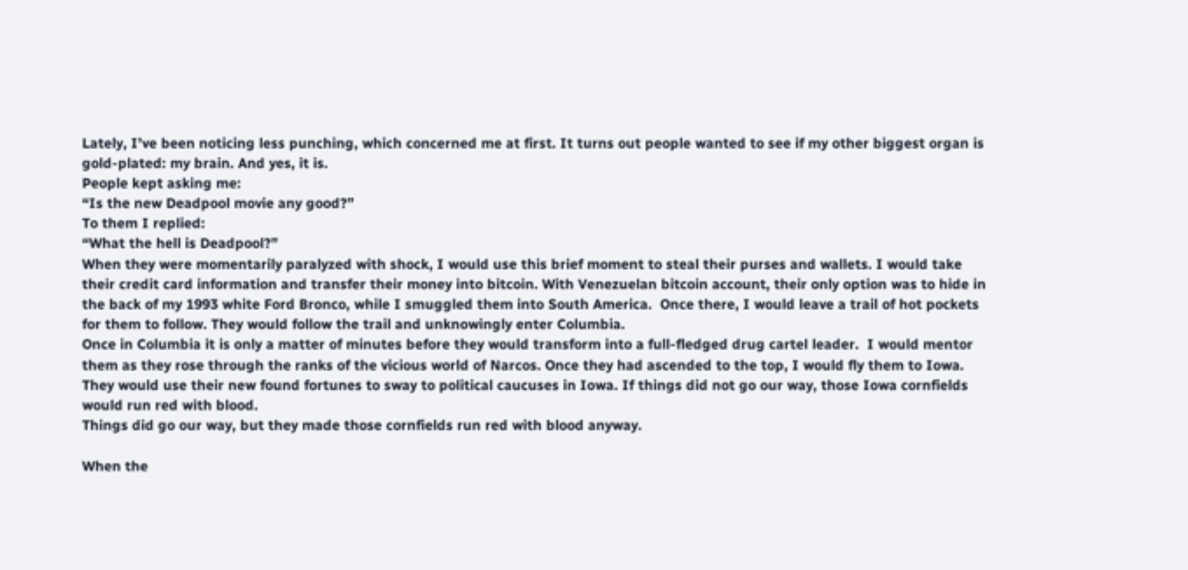Lately, I’ve been noticing less punching, which concerned me at first. It turns out people wanted to see if my other biggest organ is gold-plated: my brain. And yes, it is.
People kept asking me:
“Is the new Deadpool movie any good?”
To them I replied:
“What the hell is Deadpool?”
When they were momentarily paralyzed with shock, I would use this brief moment to steal their purses and wallets. I would take their credit card information and transfer their money into bitcoin. With Venezuelan bitcoin account, their only option was to hide in the back of my 1993 white Ford Bronco, while I smuggled them into South America.  Once there, I would leave a trail of hot pockets for them to follow. They would follow the trail and unknowingly enter Columbia.
Once in Columbia it is only a matter of minutes before they would transform into a full-fledged drug cartel leader.  I would mentor them as they rose through the ranks of the vicious world of Narcos. Once they had ascended to the top, I would fly them to Iowa.
They would use their new found fortunes to sway to political caucuses in Iowa. If things did not go our way, those Iowa cornfields would run red with blood.
Things did go our way, but they made those cornfields run red with blood anyway.

When the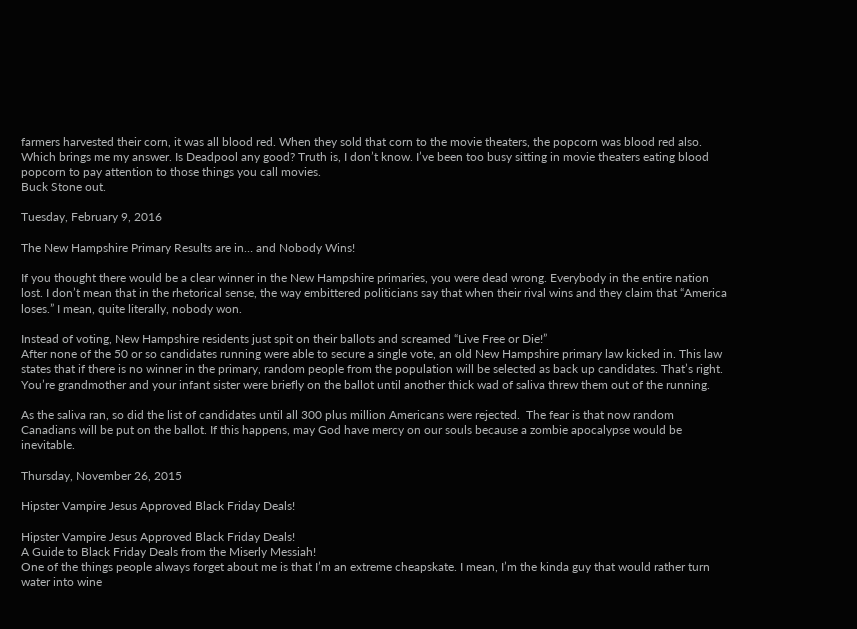farmers harvested their corn, it was all blood red. When they sold that corn to the movie theaters, the popcorn was blood red also.
Which brings me my answer. Is Deadpool any good? Truth is, I don’t know. I’ve been too busy sitting in movie theaters eating blood popcorn to pay attention to those things you call movies.
Buck Stone out.

Tuesday, February 9, 2016

The New Hampshire Primary Results are in… and Nobody Wins!

If you thought there would be a clear winner in the New Hampshire primaries, you were dead wrong. Everybody in the entire nation lost. I don’t mean that in the rhetorical sense, the way embittered politicians say that when their rival wins and they claim that “America loses.” I mean, quite literally, nobody won.

Instead of voting, New Hampshire residents just spit on their ballots and screamed “Live Free or Die!”
After none of the 50 or so candidates running were able to secure a single vote, an old New Hampshire primary law kicked in. This law states that if there is no winner in the primary, random people from the population will be selected as back up candidates. That’s right. You’re grandmother and your infant sister were briefly on the ballot until another thick wad of saliva threw them out of the running.

As the saliva ran, so did the list of candidates until all 300 plus million Americans were rejected.  The fear is that now random Canadians will be put on the ballot. If this happens, may God have mercy on our souls because a zombie apocalypse would be inevitable.

Thursday, November 26, 2015

Hipster Vampire Jesus Approved Black Friday Deals!

Hipster Vampire Jesus Approved Black Friday Deals!
A Guide to Black Friday Deals from the Miserly Messiah!
One of the things people always forget about me is that I’m an extreme cheapskate. I mean, I’m the kinda guy that would rather turn water into wine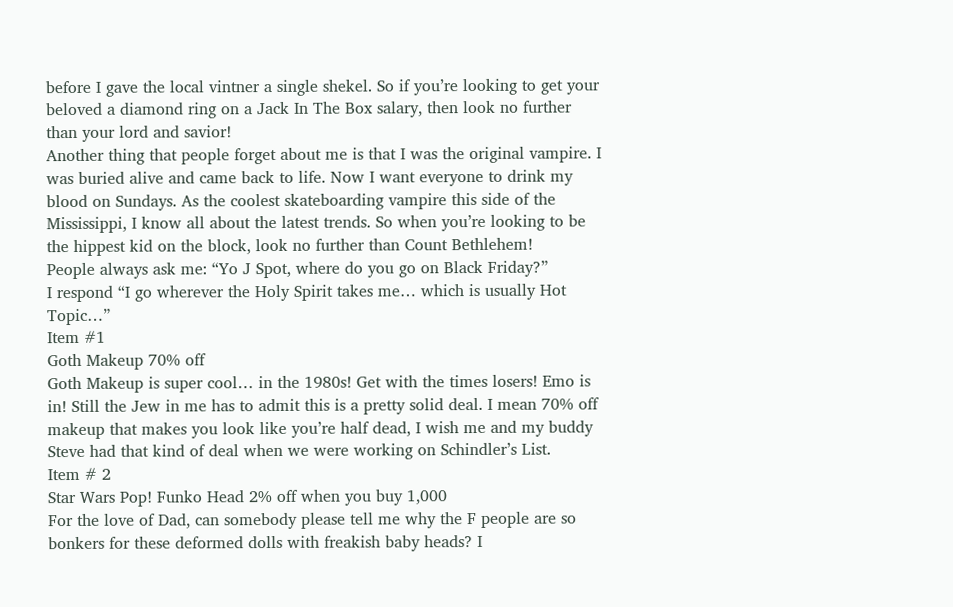before I gave the local vintner a single shekel. So if you’re looking to get your beloved a diamond ring on a Jack In The Box salary, then look no further than your lord and savior!
Another thing that people forget about me is that I was the original vampire. I was buried alive and came back to life. Now I want everyone to drink my blood on Sundays. As the coolest skateboarding vampire this side of the Mississippi, I know all about the latest trends. So when you’re looking to be the hippest kid on the block, look no further than Count Bethlehem!
People always ask me: “Yo J Spot, where do you go on Black Friday?”
I respond “I go wherever the Holy Spirit takes me… which is usually Hot Topic…”
Item #1
Goth Makeup 70% off
Goth Makeup is super cool… in the 1980s! Get with the times losers! Emo is in! Still the Jew in me has to admit this is a pretty solid deal. I mean 70% off makeup that makes you look like you’re half dead, I wish me and my buddy Steve had that kind of deal when we were working on Schindler’s List.
Item # 2
Star Wars Pop! Funko Head 2% off when you buy 1,000
For the love of Dad, can somebody please tell me why the F people are so bonkers for these deformed dolls with freakish baby heads? I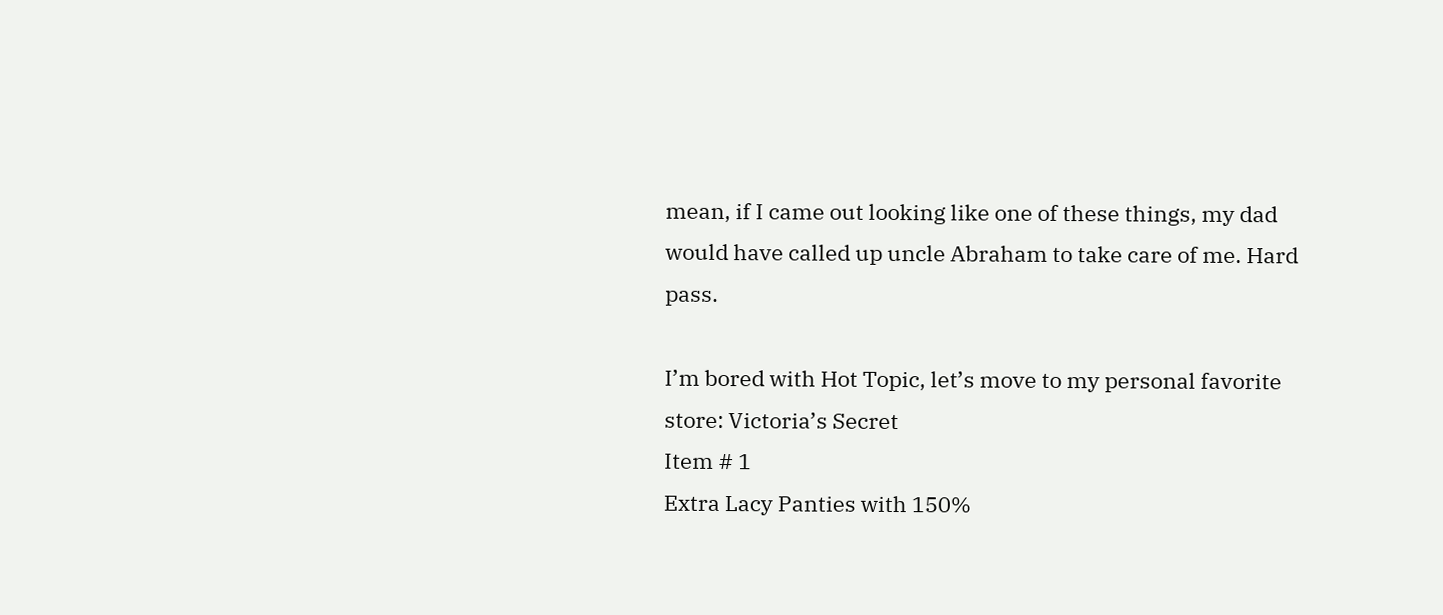mean, if I came out looking like one of these things, my dad would have called up uncle Abraham to take care of me. Hard pass.

I’m bored with Hot Topic, let’s move to my personal favorite store: Victoria’s Secret
Item # 1
Extra Lacy Panties with 150%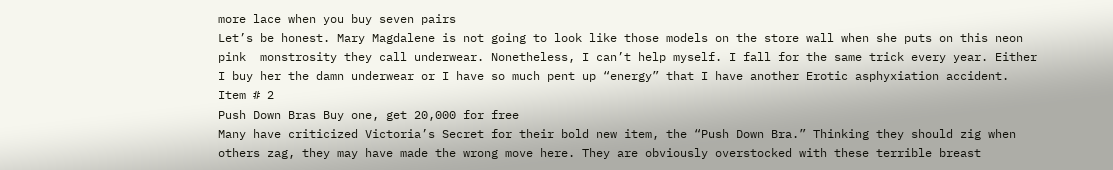more lace when you buy seven pairs
Let’s be honest. Mary Magdalene is not going to look like those models on the store wall when she puts on this neon pink  monstrosity they call underwear. Nonetheless, I can’t help myself. I fall for the same trick every year. Either I buy her the damn underwear or I have so much pent up “energy” that I have another Erotic asphyxiation accident.
Item # 2
Push Down Bras Buy one, get 20,000 for free
Many have criticized Victoria’s Secret for their bold new item, the “Push Down Bra.” Thinking they should zig when others zag, they may have made the wrong move here. They are obviously overstocked with these terrible breast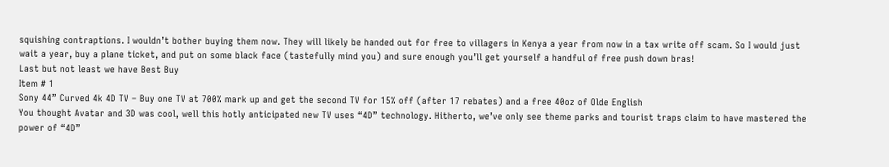squishing contraptions. I wouldn’t bother buying them now. They will likely be handed out for free to villagers in Kenya a year from now in a tax write off scam. So I would just wait a year, buy a plane ticket, and put on some black face (tastefully mind you) and sure enough you’ll get yourself a handful of free push down bras!
Last but not least we have Best Buy
Item # 1
Sony 44” Curved 4k 4D TV – Buy one TV at 700% mark up and get the second TV for 15% off (after 17 rebates) and a free 40oz of Olde English
You thought Avatar and 3D was cool, well this hotly anticipated new TV uses “4D” technology. Hitherto, we’ve only see theme parks and tourist traps claim to have mastered the power of “4D”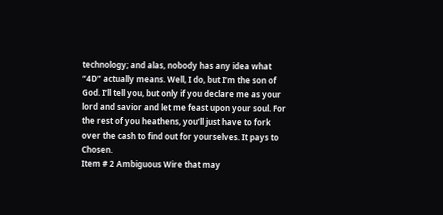technology; and alas, nobody has any idea what “4D” actually means. Well, I do, but I’m the son of God. I’ll tell you, but only if you declare me as your lord and savior and let me feast upon your soul. For the rest of you heathens, you’ll just have to fork over the cash to find out for yourselves. It pays to Chosen.
Item # 2 Ambiguous Wire that may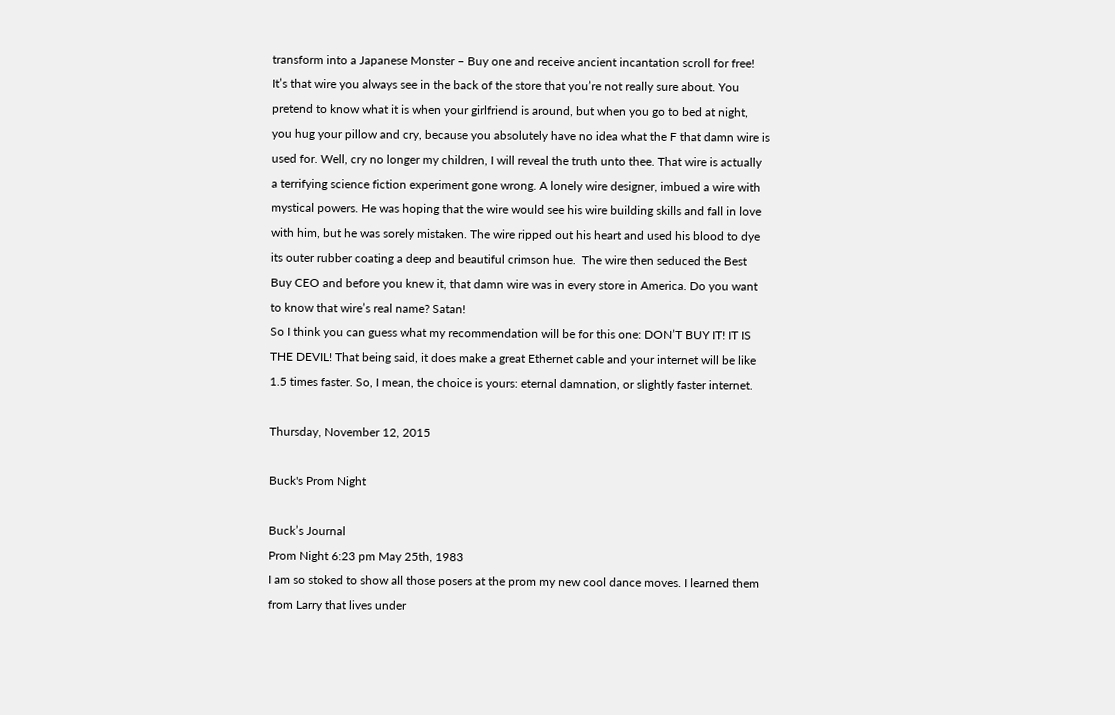transform into a Japanese Monster – Buy one and receive ancient incantation scroll for free!
It’s that wire you always see in the back of the store that you’re not really sure about. You pretend to know what it is when your girlfriend is around, but when you go to bed at night, you hug your pillow and cry, because you absolutely have no idea what the F that damn wire is used for. Well, cry no longer my children, I will reveal the truth unto thee. That wire is actually a terrifying science fiction experiment gone wrong. A lonely wire designer, imbued a wire with mystical powers. He was hoping that the wire would see his wire building skills and fall in love with him, but he was sorely mistaken. The wire ripped out his heart and used his blood to dye its outer rubber coating a deep and beautiful crimson hue.  The wire then seduced the Best Buy CEO and before you knew it, that damn wire was in every store in America. Do you want to know that wire’s real name? Satan!
So I think you can guess what my recommendation will be for this one: DON’T BUY IT! IT IS THE DEVIL! That being said, it does make a great Ethernet cable and your internet will be like 1.5 times faster. So, I mean, the choice is yours: eternal damnation, or slightly faster internet.

Thursday, November 12, 2015

Buck's Prom Night

Buck’s Journal
Prom Night 6:23 pm May 25th, 1983
I am so stoked to show all those posers at the prom my new cool dance moves. I learned them from Larry that lives under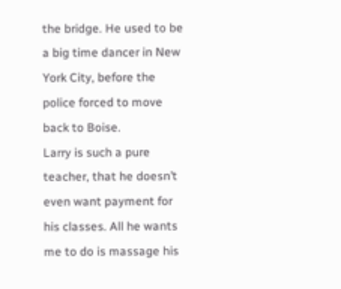the bridge. He used to be a big time dancer in New York City, before the police forced to move back to Boise.
Larry is such a pure teacher, that he doesn’t even want payment for his classes. All he wants me to do is massage his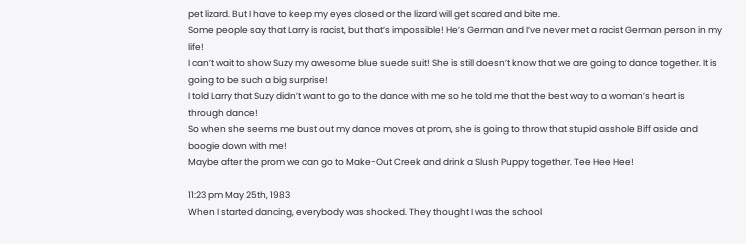pet lizard. But I have to keep my eyes closed or the lizard will get scared and bite me.
Some people say that Larry is racist, but that’s impossible! He’s German and I’ve never met a racist German person in my life!
I can’t wait to show Suzy my awesome blue suede suit! She is still doesn’t know that we are going to dance together. It is going to be such a big surprise!
I told Larry that Suzy didn’t want to go to the dance with me so he told me that the best way to a woman’s heart is through dance!
So when she seems me bust out my dance moves at prom, she is going to throw that stupid asshole Biff aside and boogie down with me!
Maybe after the prom we can go to Make-Out Creek and drink a Slush Puppy together. Tee Hee Hee!

11:23 pm May 25th, 1983
When I started dancing, everybody was shocked. They thought I was the school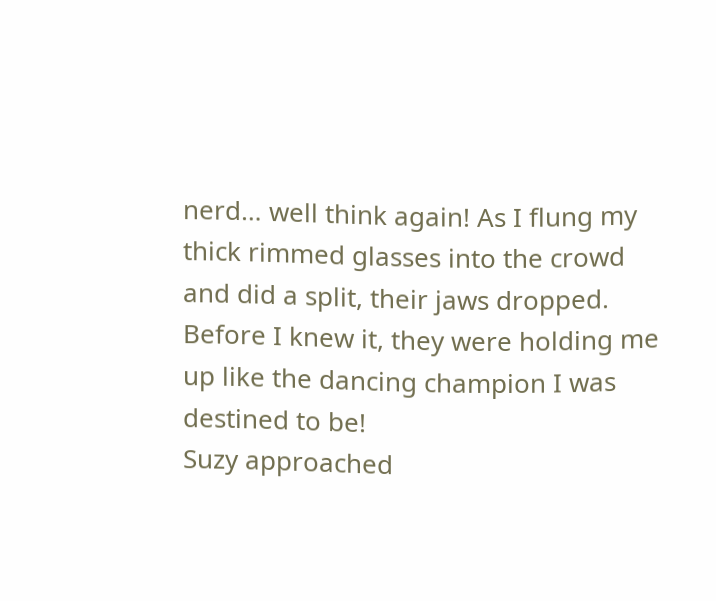nerd… well think again! As I flung my thick rimmed glasses into the crowd and did a split, their jaws dropped. Before I knew it, they were holding me up like the dancing champion I was destined to be!
Suzy approached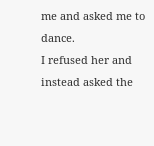me and asked me to dance.
I refused her and instead asked the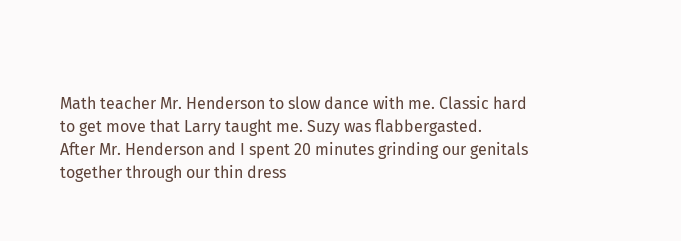Math teacher Mr. Henderson to slow dance with me. Classic hard to get move that Larry taught me. Suzy was flabbergasted.
After Mr. Henderson and I spent 20 minutes grinding our genitals together through our thin dress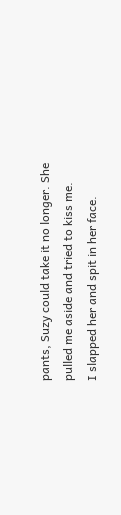pants, Suzy could take it no longer. She pulled me aside and tried to kiss me.
I slapped her and spit in her face.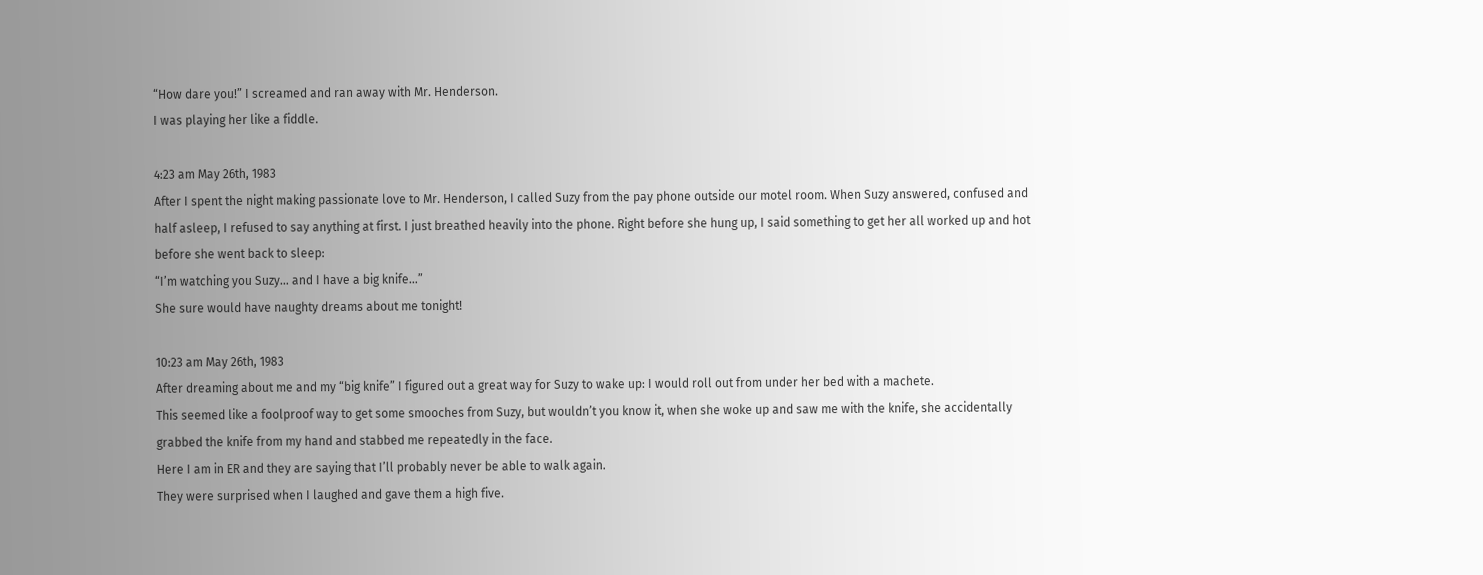“How dare you!” I screamed and ran away with Mr. Henderson.
I was playing her like a fiddle.

4:23 am May 26th, 1983
After I spent the night making passionate love to Mr. Henderson, I called Suzy from the pay phone outside our motel room. When Suzy answered, confused and half asleep, I refused to say anything at first. I just breathed heavily into the phone. Right before she hung up, I said something to get her all worked up and hot before she went back to sleep:
“I’m watching you Suzy… and I have a big knife…”
She sure would have naughty dreams about me tonight!

10:23 am May 26th, 1983
After dreaming about me and my “big knife” I figured out a great way for Suzy to wake up: I would roll out from under her bed with a machete.
This seemed like a foolproof way to get some smooches from Suzy, but wouldn’t you know it, when she woke up and saw me with the knife, she accidentally grabbed the knife from my hand and stabbed me repeatedly in the face.
Here I am in ER and they are saying that I’ll probably never be able to walk again.
They were surprised when I laughed and gave them a high five.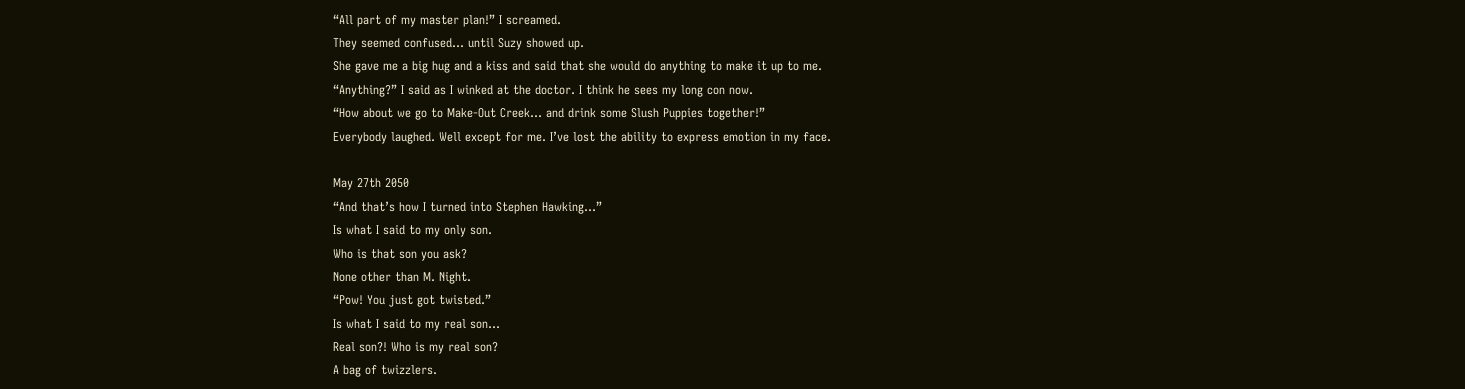“All part of my master plan!” I screamed.
They seemed confused… until Suzy showed up.
She gave me a big hug and a kiss and said that she would do anything to make it up to me.
“Anything?” I said as I winked at the doctor. I think he sees my long con now.
“How about we go to Make-Out Creek… and drink some Slush Puppies together!”
Everybody laughed. Well except for me. I’ve lost the ability to express emotion in my face.

May 27th 2050
“And that’s how I turned into Stephen Hawking…”
Is what I said to my only son.
Who is that son you ask?
None other than M. Night.
“Pow! You just got twisted.”
Is what I said to my real son…
Real son?! Who is my real son?
A bag of twizzlers.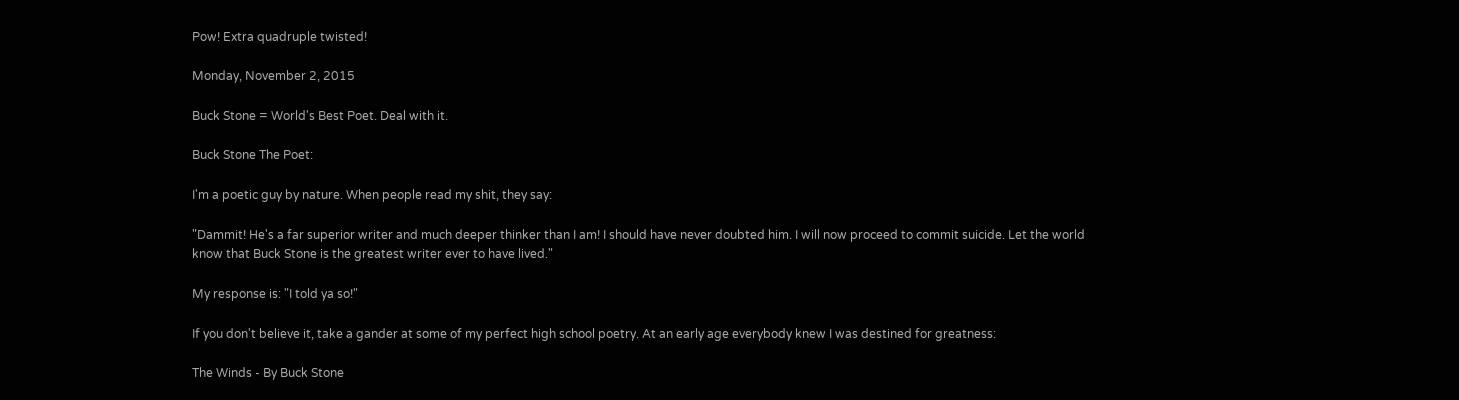Pow! Extra quadruple twisted!

Monday, November 2, 2015

Buck Stone = World's Best Poet. Deal with it.

Buck Stone The Poet:

I'm a poetic guy by nature. When people read my shit, they say:

"Dammit! He's a far superior writer and much deeper thinker than I am! I should have never doubted him. I will now proceed to commit suicide. Let the world know that Buck Stone is the greatest writer ever to have lived."

My response is: "I told ya so!"

If you don't believe it, take a gander at some of my perfect high school poetry. At an early age everybody knew I was destined for greatness:

The Winds - By Buck Stone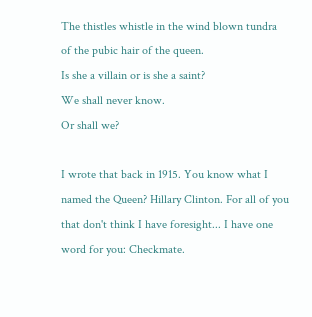The thistles whistle in the wind blown tundra
of the pubic hair of the queen.
Is she a villain or is she a saint?
We shall never know.
Or shall we?

I wrote that back in 1915. You know what I named the Queen? Hillary Clinton. For all of you that don't think I have foresight... I have one word for you: Checkmate.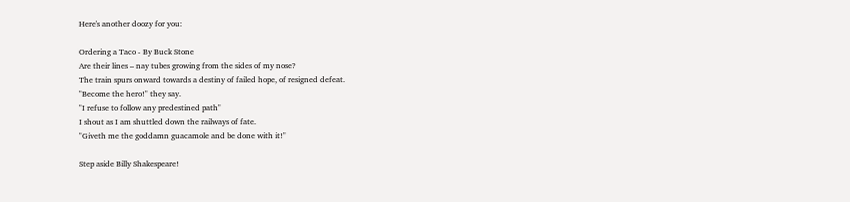Here's another doozy for you:

Ordering a Taco - By Buck Stone
Are their lines – nay tubes growing from the sides of my nose?
The train spurs onward towards a destiny of failed hope, of resigned defeat.
"Become the hero!" they say.
"I refuse to follow any predestined path"
I shout as I am shuttled down the railways of fate.
"Giveth me the goddamn guacamole and be done with it!"

Step aside Billy Shakespeare!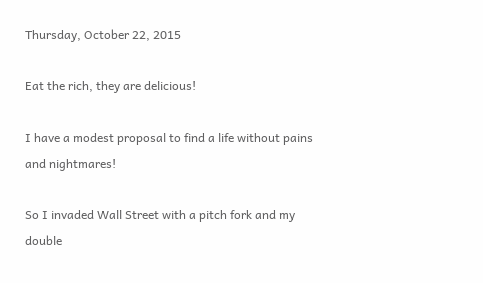Thursday, October 22, 2015

Eat the rich, they are delicious!

I have a modest proposal to find a life without pains and nightmares!

So I invaded Wall Street with a pitch fork and my double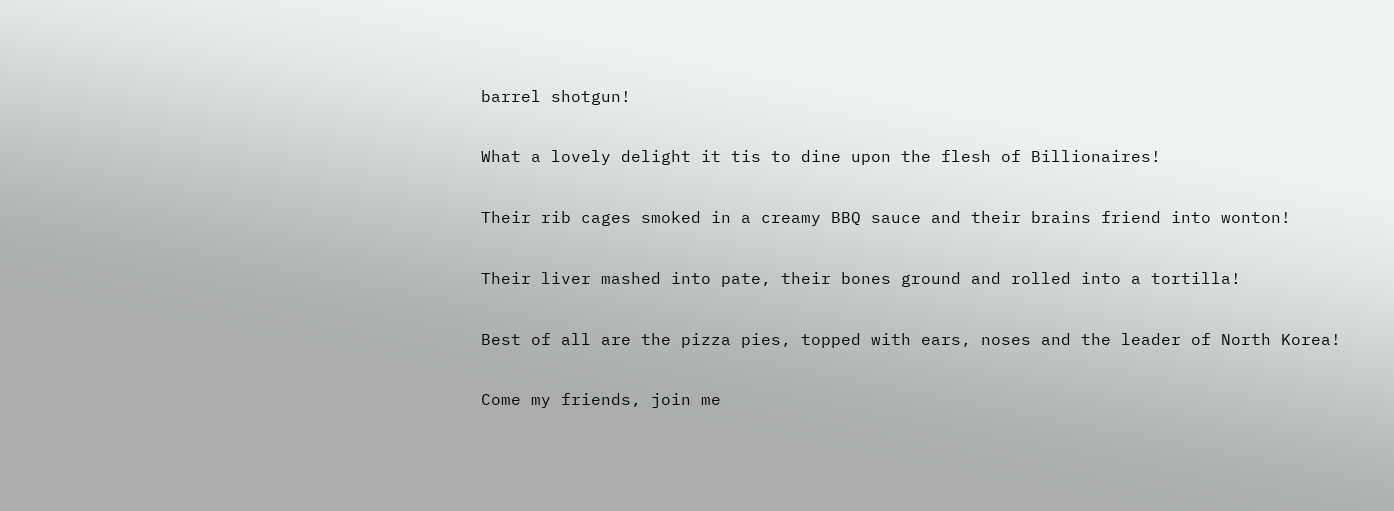barrel shotgun!

What a lovely delight it tis to dine upon the flesh of Billionaires!

Their rib cages smoked in a creamy BBQ sauce and their brains friend into wonton!

Their liver mashed into pate, their bones ground and rolled into a tortilla!

Best of all are the pizza pies, topped with ears, noses and the leader of North Korea!

Come my friends, join me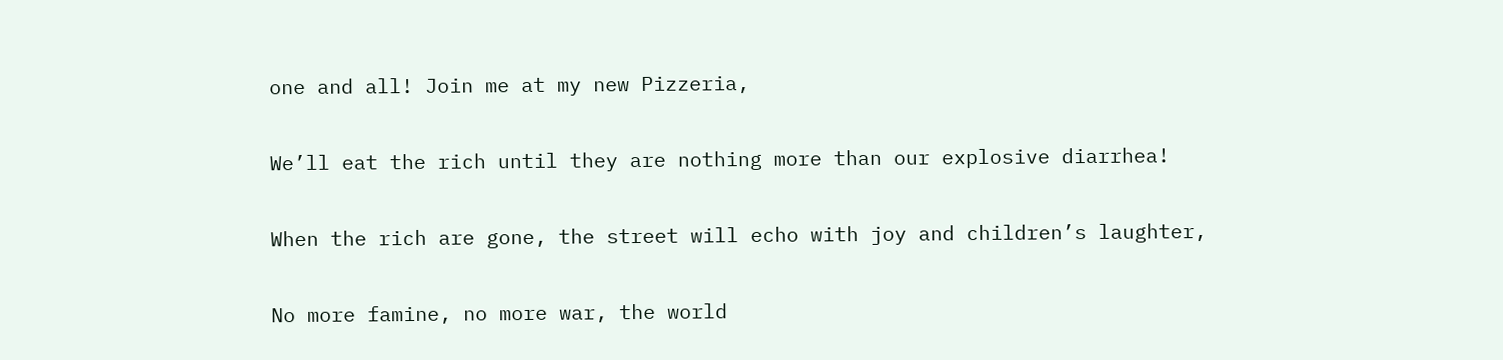one and all! Join me at my new Pizzeria,

We’ll eat the rich until they are nothing more than our explosive diarrhea!

When the rich are gone, the street will echo with joy and children’s laughter,

No more famine, no more war, the world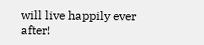will live happily ever after!